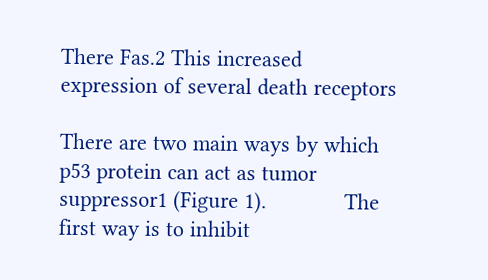There Fas.2 This increased expression of several death receptors

There are two main ways by which p53 protein can act as tumor suppressor1 (Figure 1).             The first way is to inhibit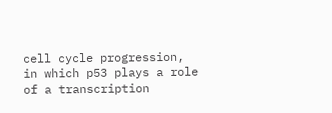cell cycle progression, in which p53 plays a role of a transcription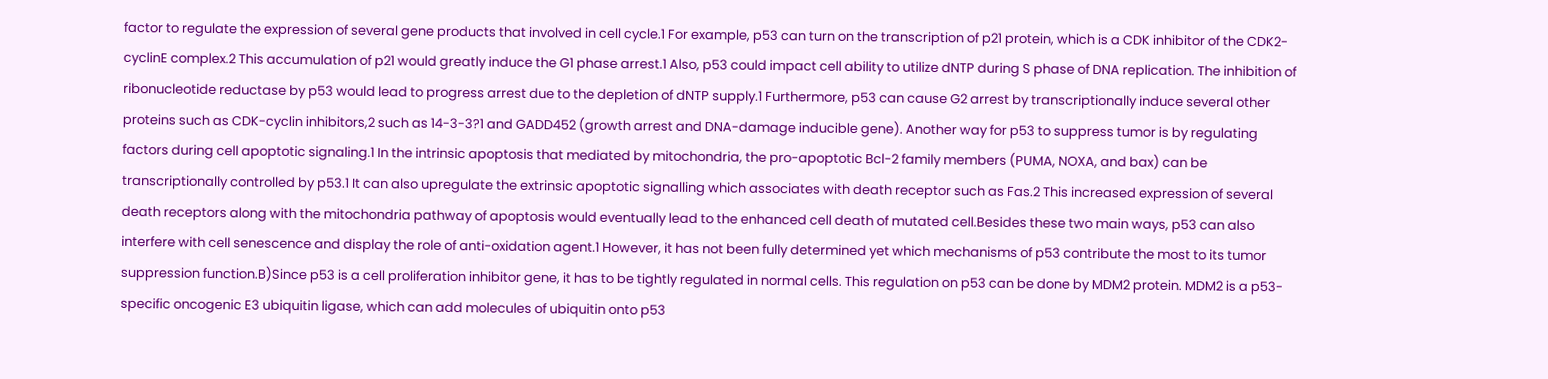factor to regulate the expression of several gene products that involved in cell cycle.1 For example, p53 can turn on the transcription of p21 protein, which is a CDK inhibitor of the CDK2-cyclinE complex.2 This accumulation of p21 would greatly induce the G1 phase arrest.1 Also, p53 could impact cell ability to utilize dNTP during S phase of DNA replication. The inhibition of ribonucleotide reductase by p53 would lead to progress arrest due to the depletion of dNTP supply.1 Furthermore, p53 can cause G2 arrest by transcriptionally induce several other proteins such as CDK-cyclin inhibitors,2 such as 14-3-3?1 and GADD452 (growth arrest and DNA-damage inducible gene). Another way for p53 to suppress tumor is by regulating factors during cell apoptotic signaling.1 In the intrinsic apoptosis that mediated by mitochondria, the pro-apoptotic Bcl-2 family members (PUMA, NOXA, and bax) can be transcriptionally controlled by p53.1 It can also upregulate the extrinsic apoptotic signalling which associates with death receptor such as Fas.2 This increased expression of several death receptors along with the mitochondria pathway of apoptosis would eventually lead to the enhanced cell death of mutated cell.Besides these two main ways, p53 can also interfere with cell senescence and display the role of anti-oxidation agent.1 However, it has not been fully determined yet which mechanisms of p53 contribute the most to its tumor suppression function.B)Since p53 is a cell proliferation inhibitor gene, it has to be tightly regulated in normal cells. This regulation on p53 can be done by MDM2 protein. MDM2 is a p53-specific oncogenic E3 ubiquitin ligase, which can add molecules of ubiquitin onto p53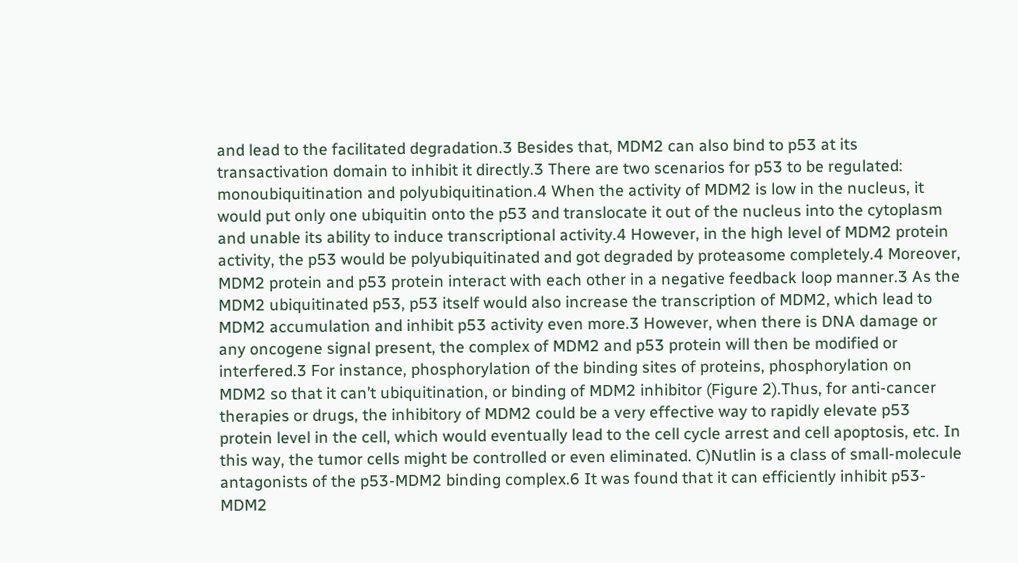and lead to the facilitated degradation.3 Besides that, MDM2 can also bind to p53 at its transactivation domain to inhibit it directly.3 There are two scenarios for p53 to be regulated: monoubiquitination and polyubiquitination.4 When the activity of MDM2 is low in the nucleus, it would put only one ubiquitin onto the p53 and translocate it out of the nucleus into the cytoplasm and unable its ability to induce transcriptional activity.4 However, in the high level of MDM2 protein activity, the p53 would be polyubiquitinated and got degraded by proteasome completely.4 Moreover, MDM2 protein and p53 protein interact with each other in a negative feedback loop manner.3 As the MDM2 ubiquitinated p53, p53 itself would also increase the transcription of MDM2, which lead to MDM2 accumulation and inhibit p53 activity even more.3 However, when there is DNA damage or any oncogene signal present, the complex of MDM2 and p53 protein will then be modified or interfered.3 For instance, phosphorylation of the binding sites of proteins, phosphorylation on MDM2 so that it can’t ubiquitination, or binding of MDM2 inhibitor (Figure 2).Thus, for anti-cancer therapies or drugs, the inhibitory of MDM2 could be a very effective way to rapidly elevate p53 protein level in the cell, which would eventually lead to the cell cycle arrest and cell apoptosis, etc. In this way, the tumor cells might be controlled or even eliminated. C)Nutlin is a class of small-molecule antagonists of the p53-MDM2 binding complex.6 It was found that it can efficiently inhibit p53-MDM2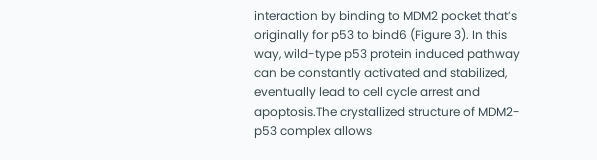interaction by binding to MDM2 pocket that’s originally for p53 to bind6 (Figure 3). In this way, wild-type p53 protein induced pathway can be constantly activated and stabilized, eventually lead to cell cycle arrest and apoptosis.The crystallized structure of MDM2-p53 complex allows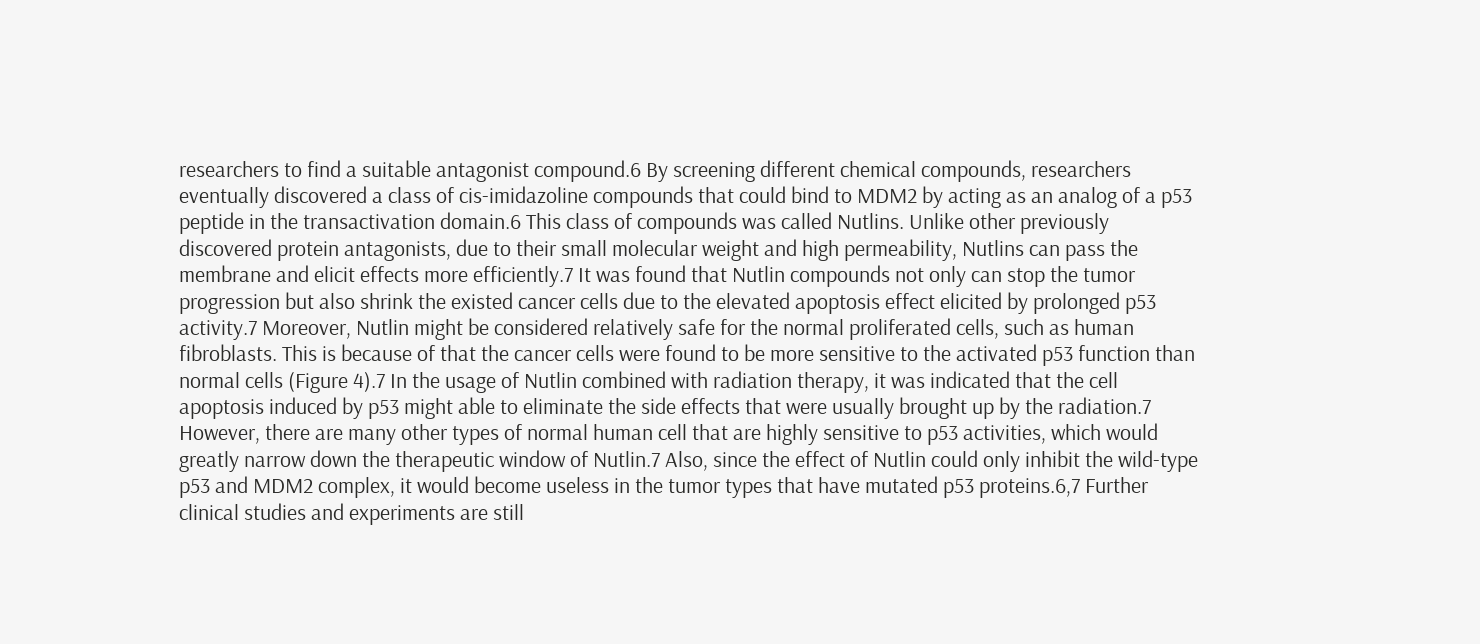researchers to find a suitable antagonist compound.6 By screening different chemical compounds, researchers eventually discovered a class of cis-imidazoline compounds that could bind to MDM2 by acting as an analog of a p53 peptide in the transactivation domain.6 This class of compounds was called Nutlins. Unlike other previously discovered protein antagonists, due to their small molecular weight and high permeability, Nutlins can pass the membrane and elicit effects more efficiently.7 It was found that Nutlin compounds not only can stop the tumor progression but also shrink the existed cancer cells due to the elevated apoptosis effect elicited by prolonged p53 activity.7 Moreover, Nutlin might be considered relatively safe for the normal proliferated cells, such as human fibroblasts. This is because of that the cancer cells were found to be more sensitive to the activated p53 function than normal cells (Figure 4).7 In the usage of Nutlin combined with radiation therapy, it was indicated that the cell apoptosis induced by p53 might able to eliminate the side effects that were usually brought up by the radiation.7 However, there are many other types of normal human cell that are highly sensitive to p53 activities, which would greatly narrow down the therapeutic window of Nutlin.7 Also, since the effect of Nutlin could only inhibit the wild-type p53 and MDM2 complex, it would become useless in the tumor types that have mutated p53 proteins.6,7 Further clinical studies and experiments are still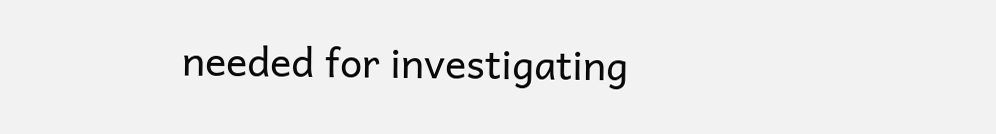needed for investigating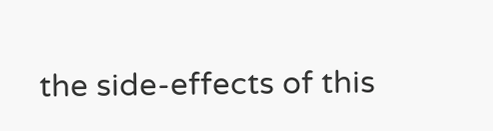the side-effects of this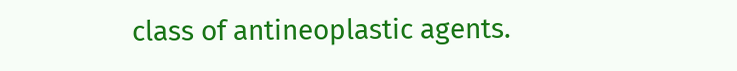class of antineoplastic agents.